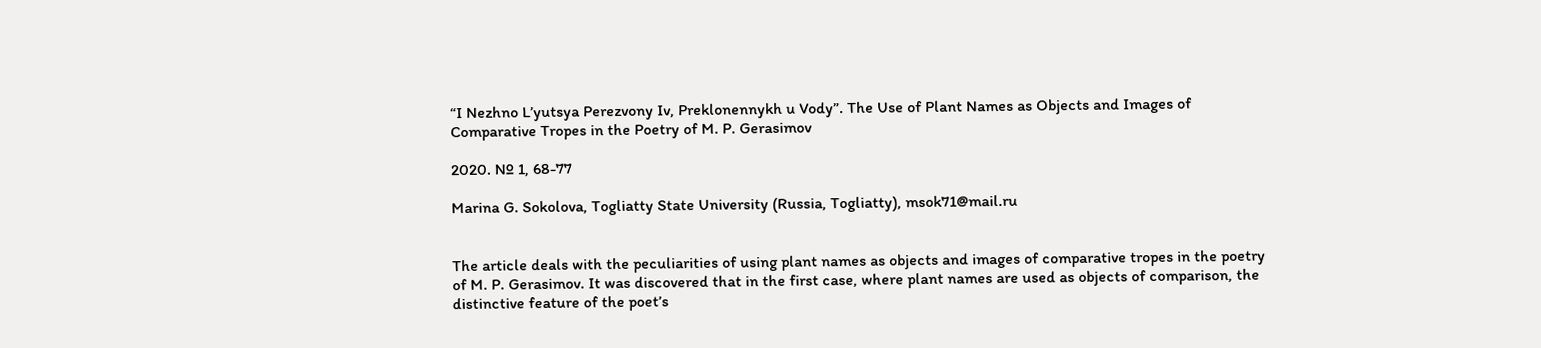“I Nezhno L’yutsya Perezvony Iv, Preklonennykh u Vody”. The Use of Plant Names as Objects and Images of Comparative Tropes in the Poetry of M. P. Gerasimov

2020. № 1, 68-77

Marina G. Sokolova, Togliatty State University (Russia, Togliatty), msok71@mail.ru


The article deals with the peculiarities of using plant names as objects and images of comparative tropes in the poetry of M. P. Gerasimov. It was discovered that in the first case, where plant names are used as objects of comparison, the distinctive feature of the poet’s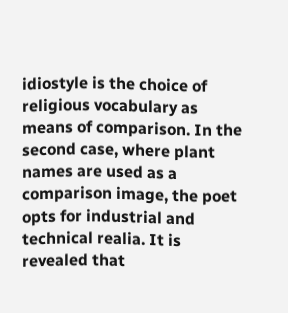idiostyle is the choice of religious vocabulary as means of comparison. In the second case, where plant names are used as a comparison image, the poet opts for industrial and technical realia. It is revealed that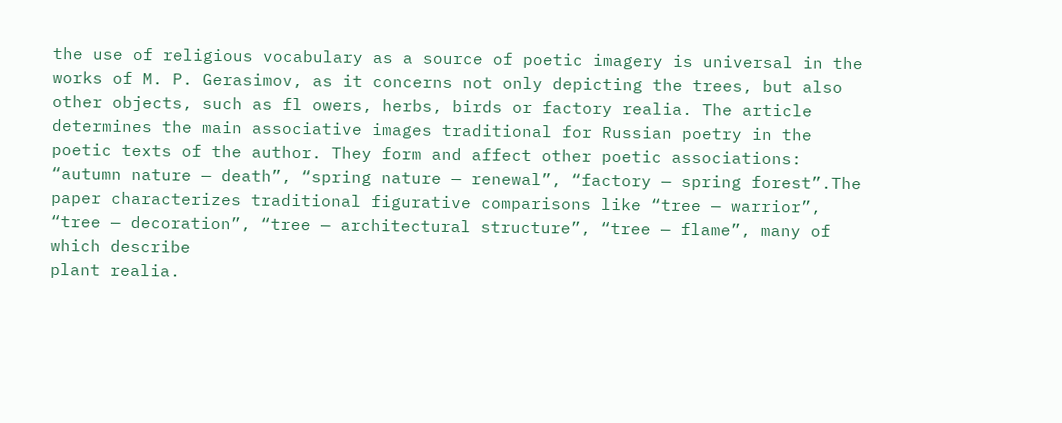the use of religious vocabulary as a source of poetic imagery is universal in the works of M. P. Gerasimov, as it concerns not only depicting the trees, but also other objects, such as fl owers, herbs, birds or factory realia. The article determines the main associative images traditional for Russian poetry in the poetic texts of the author. They form and affect other poetic associations: “autumn nature — death”, “spring nature — renewal”, “factory — spring forest”.The paper characterizes traditional figurative comparisons like “tree — warrior”, “tree — decoration”, “tree — architectural structure”, “tree — flame”, many of which describe
plant realia.